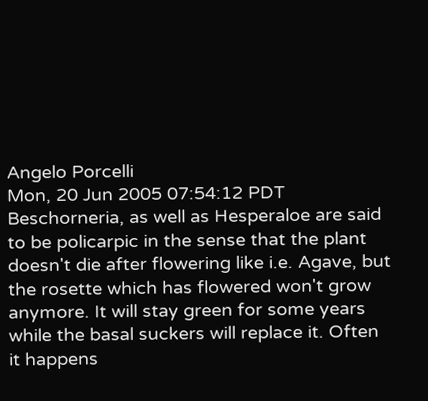Angelo Porcelli
Mon, 20 Jun 2005 07:54:12 PDT
Beschorneria, as well as Hesperaloe are said to be policarpic in the sense that the plant doesn't die after flowering like i.e. Agave, but the rosette which has flowered won't grow anymore. It will stay green for some years while the basal suckers will replace it. Often it happens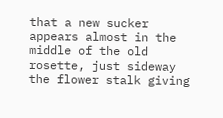that a new sucker appears almost in the middle of the old rosette, just sideway the flower stalk giving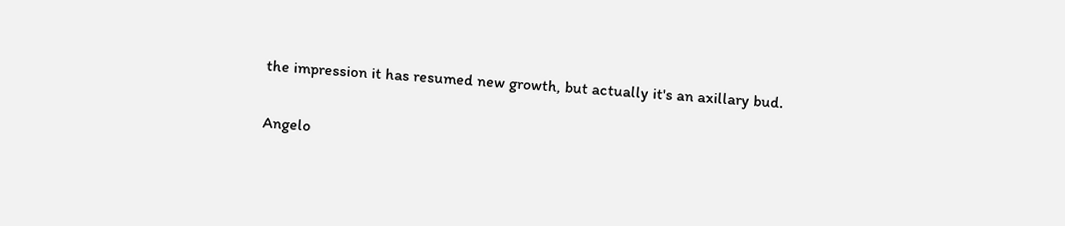the impression it has resumed new growth, but actually it's an axillary bud.

Angelo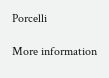Porcelli

More information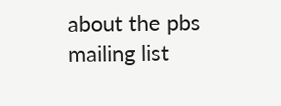about the pbs mailing list